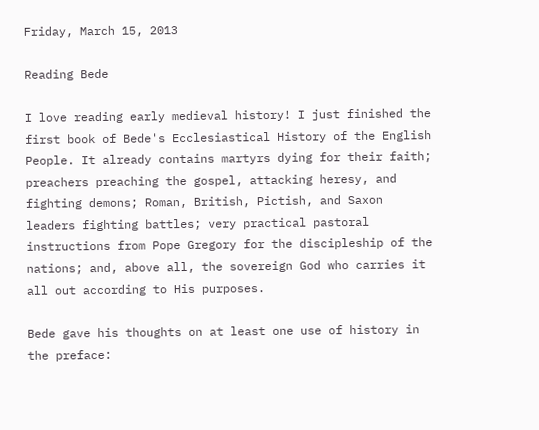Friday, March 15, 2013

Reading Bede

I love reading early medieval history! I just finished the first book of Bede's Ecclesiastical History of the English People. It already contains martyrs dying for their faith; preachers preaching the gospel, attacking heresy, and fighting demons; Roman, British, Pictish, and Saxon leaders fighting battles; very practical pastoral instructions from Pope Gregory for the discipleship of the nations; and, above all, the sovereign God who carries it all out according to His purposes.

Bede gave his thoughts on at least one use of history in the preface: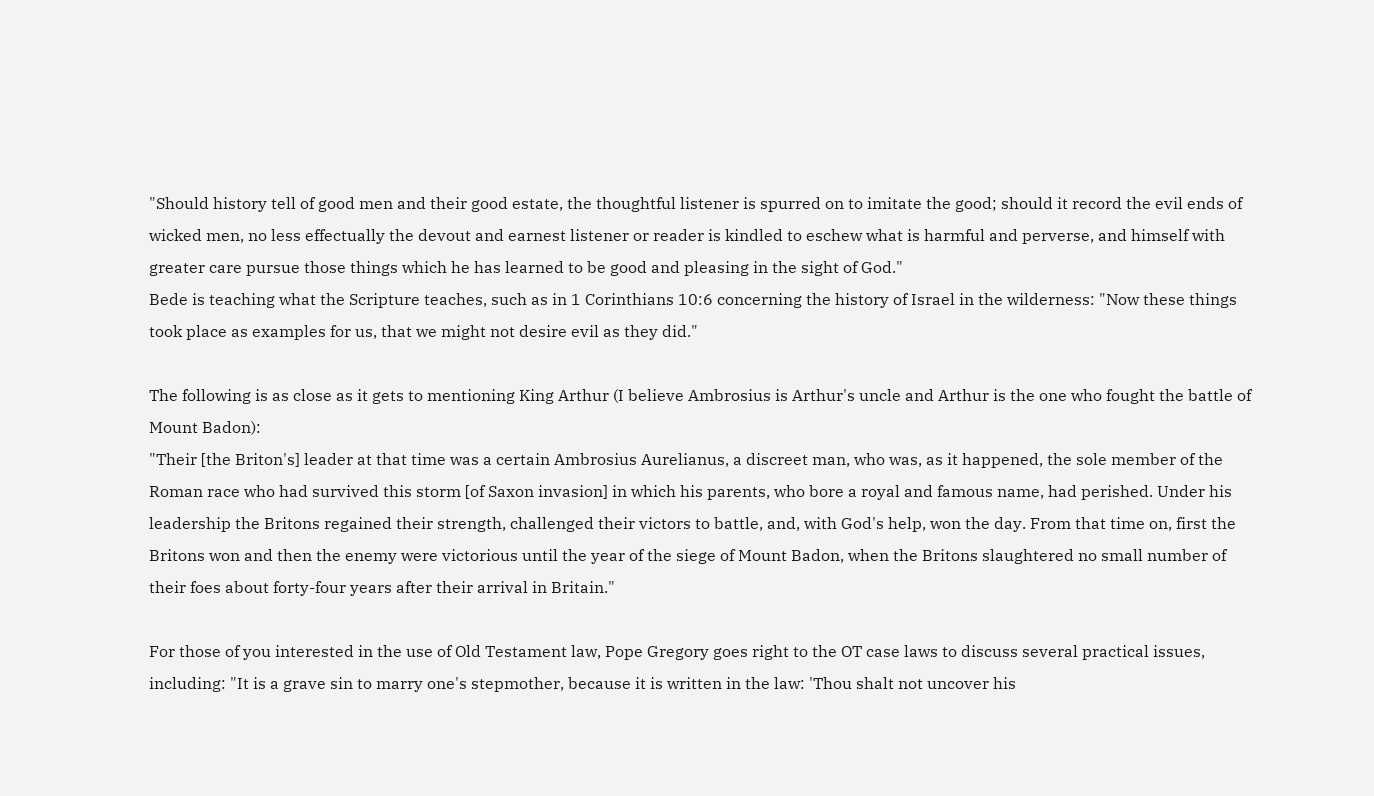"Should history tell of good men and their good estate, the thoughtful listener is spurred on to imitate the good; should it record the evil ends of wicked men, no less effectually the devout and earnest listener or reader is kindled to eschew what is harmful and perverse, and himself with greater care pursue those things which he has learned to be good and pleasing in the sight of God."
Bede is teaching what the Scripture teaches, such as in 1 Corinthians 10:6 concerning the history of Israel in the wilderness: "Now these things took place as examples for us, that we might not desire evil as they did."

The following is as close as it gets to mentioning King Arthur (I believe Ambrosius is Arthur's uncle and Arthur is the one who fought the battle of Mount Badon):
"Their [the Briton's] leader at that time was a certain Ambrosius Aurelianus, a discreet man, who was, as it happened, the sole member of the Roman race who had survived this storm [of Saxon invasion] in which his parents, who bore a royal and famous name, had perished. Under his leadership the Britons regained their strength, challenged their victors to battle, and, with God's help, won the day. From that time on, first the Britons won and then the enemy were victorious until the year of the siege of Mount Badon, when the Britons slaughtered no small number of their foes about forty-four years after their arrival in Britain."

For those of you interested in the use of Old Testament law, Pope Gregory goes right to the OT case laws to discuss several practical issues, including: "It is a grave sin to marry one's stepmother, because it is written in the law: 'Thou shalt not uncover his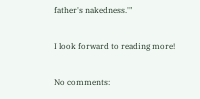father's nakedness.'"

I look forward to reading more!

No comments: